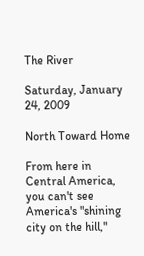The River

Saturday, January 24, 2009

North Toward Home

From here in Central America, you can't see America's "shining city on the hill,"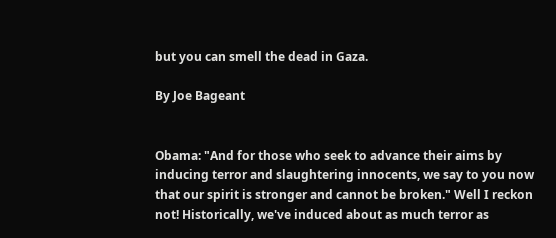but you can smell the dead in Gaza.

By Joe Bageant


Obama: "And for those who seek to advance their aims by inducing terror and slaughtering innocents, we say to you now that our spirit is stronger and cannot be broken." Well I reckon not! Historically, we've induced about as much terror as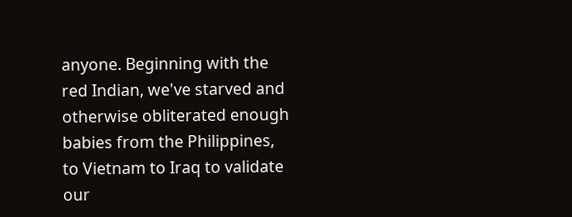anyone. Beginning with the red Indian, we've starved and otherwise obliterated enough babies from the Philippines, to Vietnam to Iraq to validate our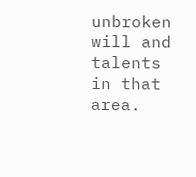unbroken will and talents in that area.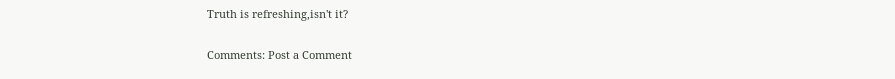Truth is refreshing,isn't it?

Comments: Post a Comment